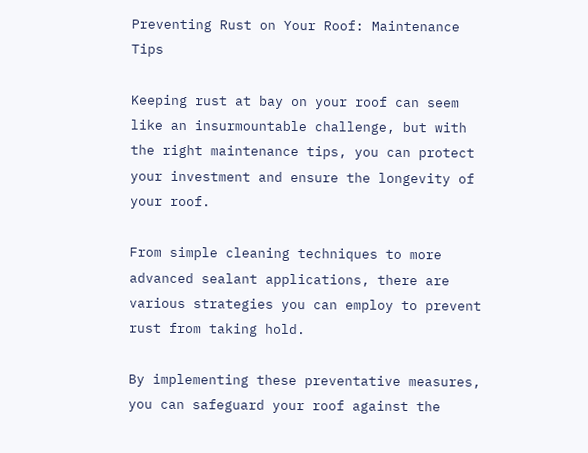Preventing Rust on Your Roof: Maintenance Tips

Keeping rust at bay on your roof can seem like an insurmountable challenge, but with the right maintenance tips, you can protect your investment and ensure the longevity of your roof.

From simple cleaning techniques to more advanced sealant applications, there are various strategies you can employ to prevent rust from taking hold.

By implementing these preventative measures, you can safeguard your roof against the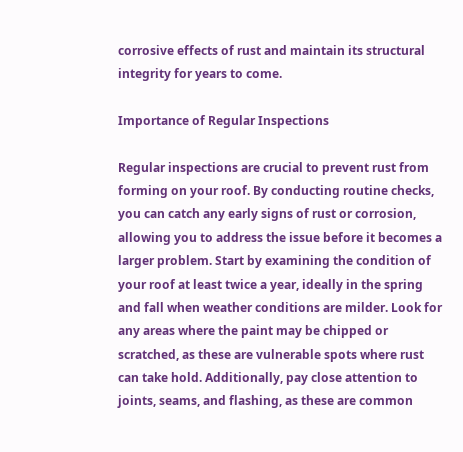corrosive effects of rust and maintain its structural integrity for years to come.

Importance of Regular Inspections

Regular inspections are crucial to prevent rust from forming on your roof. By conducting routine checks, you can catch any early signs of rust or corrosion, allowing you to address the issue before it becomes a larger problem. Start by examining the condition of your roof at least twice a year, ideally in the spring and fall when weather conditions are milder. Look for any areas where the paint may be chipped or scratched, as these are vulnerable spots where rust can take hold. Additionally, pay close attention to joints, seams, and flashing, as these are common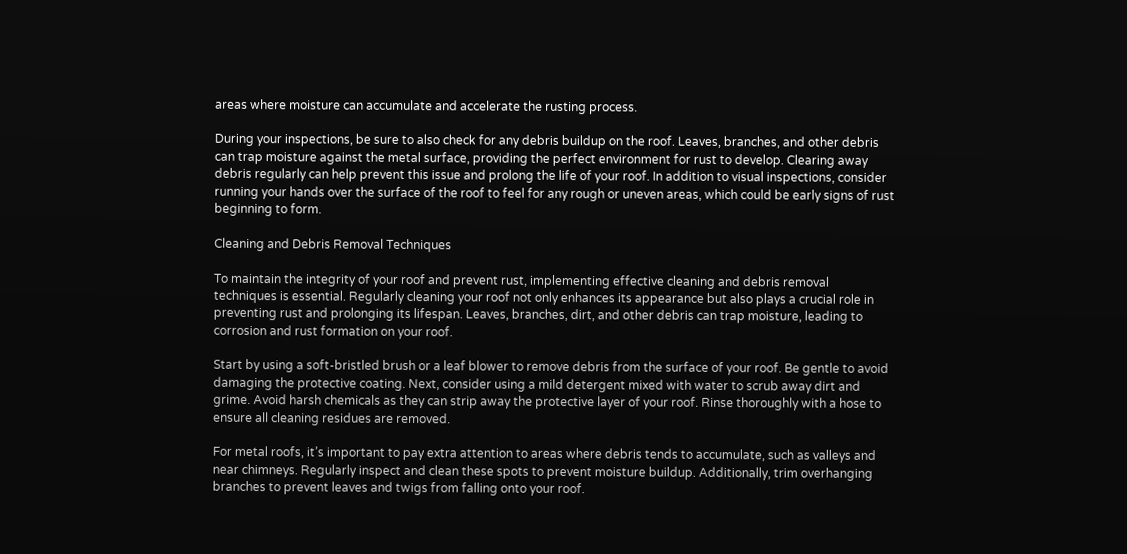areas where moisture can accumulate and accelerate the rusting process.

During your inspections, be sure to also check for any debris buildup on the roof. Leaves, branches, and other debris can trap moisture against the metal surface, providing the perfect environment for rust to develop. Clearing away debris regularly can help prevent this issue and prolong the life of your roof. In addition to visual inspections, consider running your hands over the surface of the roof to feel for any rough or uneven areas, which could be early signs of rust beginning to form.

Cleaning and Debris Removal Techniques

To maintain the integrity of your roof and prevent rust, implementing effective cleaning and debris removal techniques is essential. Regularly cleaning your roof not only enhances its appearance but also plays a crucial role in preventing rust and prolonging its lifespan. Leaves, branches, dirt, and other debris can trap moisture, leading to corrosion and rust formation on your roof.

Start by using a soft-bristled brush or a leaf blower to remove debris from the surface of your roof. Be gentle to avoid damaging the protective coating. Next, consider using a mild detergent mixed with water to scrub away dirt and grime. Avoid harsh chemicals as they can strip away the protective layer of your roof. Rinse thoroughly with a hose to ensure all cleaning residues are removed.

For metal roofs, it’s important to pay extra attention to areas where debris tends to accumulate, such as valleys and near chimneys. Regularly inspect and clean these spots to prevent moisture buildup. Additionally, trim overhanging branches to prevent leaves and twigs from falling onto your roof.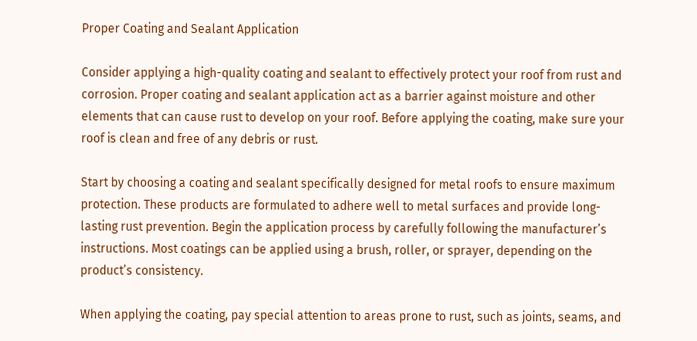Proper Coating and Sealant Application

Consider applying a high-quality coating and sealant to effectively protect your roof from rust and corrosion. Proper coating and sealant application act as a barrier against moisture and other elements that can cause rust to develop on your roof. Before applying the coating, make sure your roof is clean and free of any debris or rust.

Start by choosing a coating and sealant specifically designed for metal roofs to ensure maximum protection. These products are formulated to adhere well to metal surfaces and provide long-lasting rust prevention. Begin the application process by carefully following the manufacturer’s instructions. Most coatings can be applied using a brush, roller, or sprayer, depending on the product’s consistency.

When applying the coating, pay special attention to areas prone to rust, such as joints, seams, and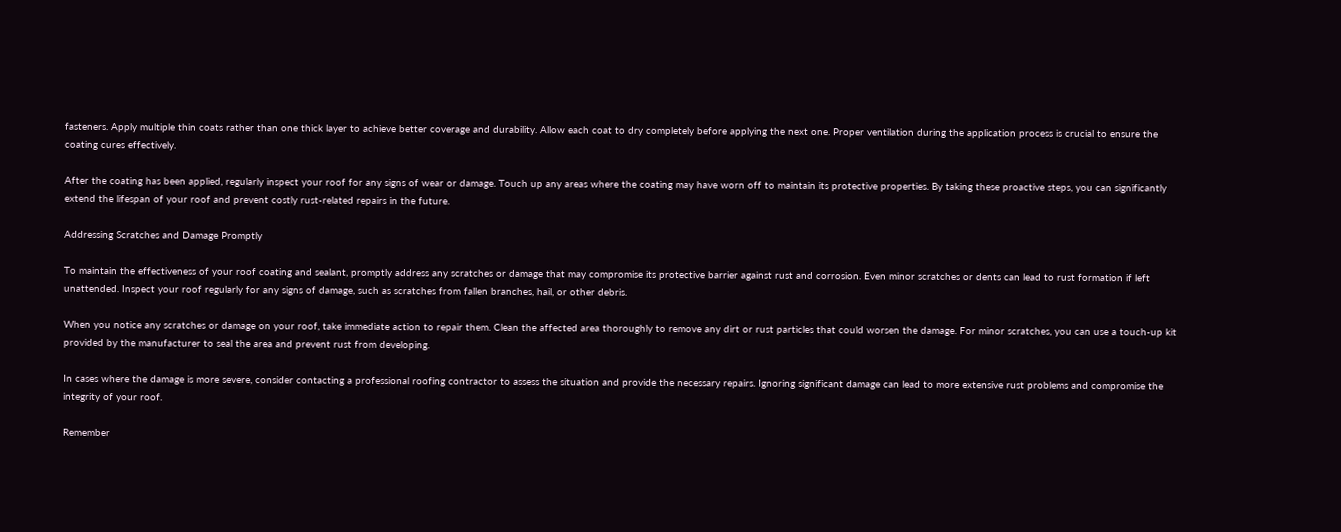fasteners. Apply multiple thin coats rather than one thick layer to achieve better coverage and durability. Allow each coat to dry completely before applying the next one. Proper ventilation during the application process is crucial to ensure the coating cures effectively.

After the coating has been applied, regularly inspect your roof for any signs of wear or damage. Touch up any areas where the coating may have worn off to maintain its protective properties. By taking these proactive steps, you can significantly extend the lifespan of your roof and prevent costly rust-related repairs in the future.

Addressing Scratches and Damage Promptly

To maintain the effectiveness of your roof coating and sealant, promptly address any scratches or damage that may compromise its protective barrier against rust and corrosion. Even minor scratches or dents can lead to rust formation if left unattended. Inspect your roof regularly for any signs of damage, such as scratches from fallen branches, hail, or other debris.

When you notice any scratches or damage on your roof, take immediate action to repair them. Clean the affected area thoroughly to remove any dirt or rust particles that could worsen the damage. For minor scratches, you can use a touch-up kit provided by the manufacturer to seal the area and prevent rust from developing.

In cases where the damage is more severe, consider contacting a professional roofing contractor to assess the situation and provide the necessary repairs. Ignoring significant damage can lead to more extensive rust problems and compromise the integrity of your roof.

Remember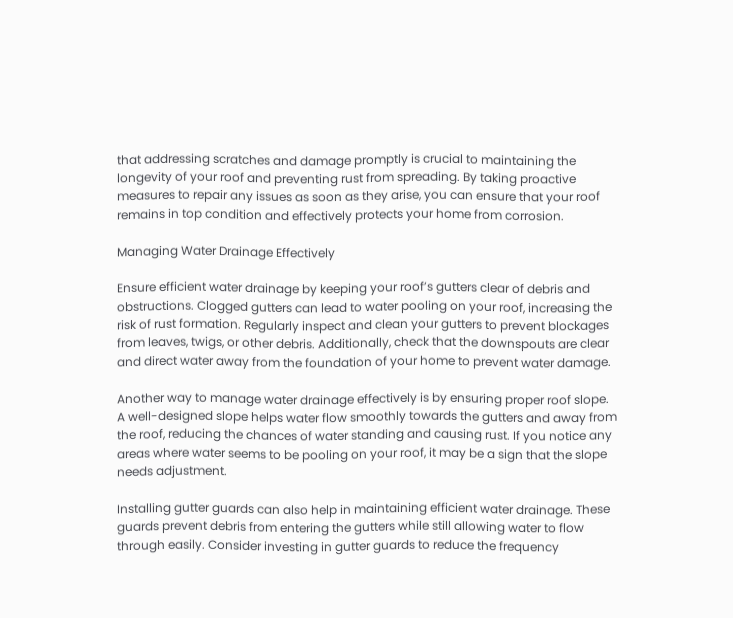that addressing scratches and damage promptly is crucial to maintaining the longevity of your roof and preventing rust from spreading. By taking proactive measures to repair any issues as soon as they arise, you can ensure that your roof remains in top condition and effectively protects your home from corrosion.

Managing Water Drainage Effectively

Ensure efficient water drainage by keeping your roof’s gutters clear of debris and obstructions. Clogged gutters can lead to water pooling on your roof, increasing the risk of rust formation. Regularly inspect and clean your gutters to prevent blockages from leaves, twigs, or other debris. Additionally, check that the downspouts are clear and direct water away from the foundation of your home to prevent water damage.

Another way to manage water drainage effectively is by ensuring proper roof slope. A well-designed slope helps water flow smoothly towards the gutters and away from the roof, reducing the chances of water standing and causing rust. If you notice any areas where water seems to be pooling on your roof, it may be a sign that the slope needs adjustment.

Installing gutter guards can also help in maintaining efficient water drainage. These guards prevent debris from entering the gutters while still allowing water to flow through easily. Consider investing in gutter guards to reduce the frequency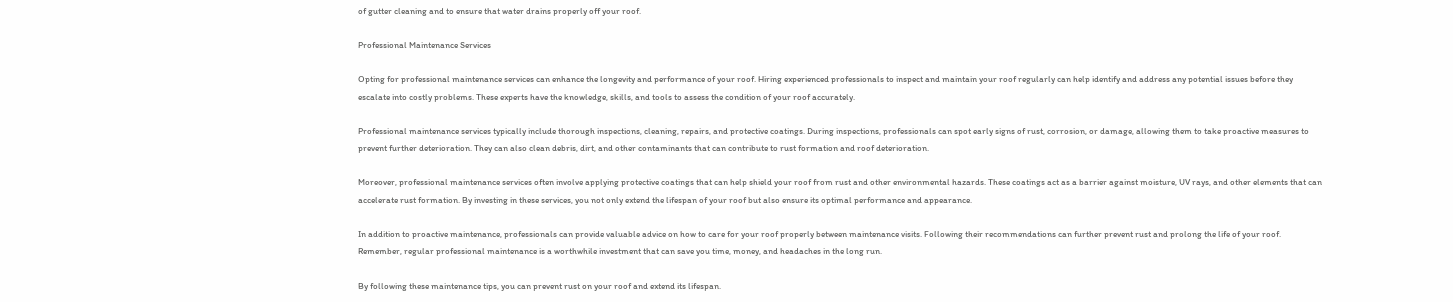of gutter cleaning and to ensure that water drains properly off your roof.

Professional Maintenance Services

Opting for professional maintenance services can enhance the longevity and performance of your roof. Hiring experienced professionals to inspect and maintain your roof regularly can help identify and address any potential issues before they escalate into costly problems. These experts have the knowledge, skills, and tools to assess the condition of your roof accurately.

Professional maintenance services typically include thorough inspections, cleaning, repairs, and protective coatings. During inspections, professionals can spot early signs of rust, corrosion, or damage, allowing them to take proactive measures to prevent further deterioration. They can also clean debris, dirt, and other contaminants that can contribute to rust formation and roof deterioration.

Moreover, professional maintenance services often involve applying protective coatings that can help shield your roof from rust and other environmental hazards. These coatings act as a barrier against moisture, UV rays, and other elements that can accelerate rust formation. By investing in these services, you not only extend the lifespan of your roof but also ensure its optimal performance and appearance.

In addition to proactive maintenance, professionals can provide valuable advice on how to care for your roof properly between maintenance visits. Following their recommendations can further prevent rust and prolong the life of your roof. Remember, regular professional maintenance is a worthwhile investment that can save you time, money, and headaches in the long run.

By following these maintenance tips, you can prevent rust on your roof and extend its lifespan.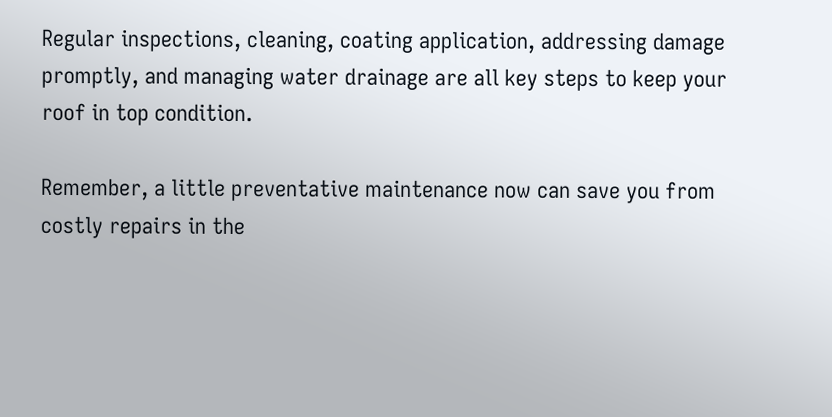Regular inspections, cleaning, coating application, addressing damage promptly, and managing water drainage are all key steps to keep your roof in top condition.

Remember, a little preventative maintenance now can save you from costly repairs in the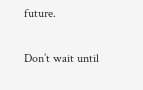future.

Don’t wait until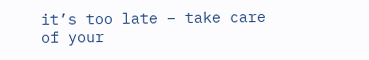it’s too late – take care of your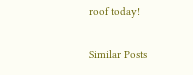roof today!

Similar Posts